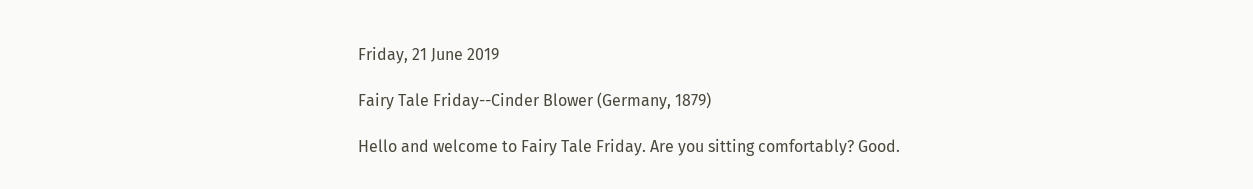Friday, 21 June 2019

Fairy Tale Friday--Cinder Blower (Germany, 1879)

Hello and welcome to Fairy Tale Friday. Are you sitting comfortably? Good.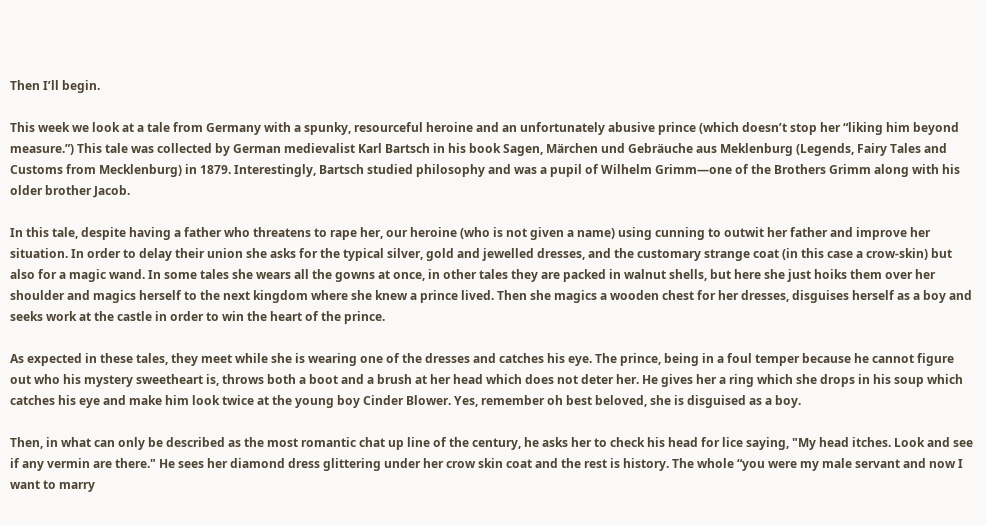Then I’ll begin.

This week we look at a tale from Germany with a spunky, resourceful heroine and an unfortunately abusive prince (which doesn’t stop her “liking him beyond measure.”) This tale was collected by German medievalist Karl Bartsch in his book Sagen, Märchen und Gebräuche aus Meklenburg (Legends, Fairy Tales and Customs from Mecklenburg) in 1879. Interestingly, Bartsch studied philosophy and was a pupil of Wilhelm Grimm—one of the Brothers Grimm along with his older brother Jacob.

In this tale, despite having a father who threatens to rape her, our heroine (who is not given a name) using cunning to outwit her father and improve her situation. In order to delay their union she asks for the typical silver, gold and jewelled dresses, and the customary strange coat (in this case a crow-skin) but also for a magic wand. In some tales she wears all the gowns at once, in other tales they are packed in walnut shells, but here she just hoiks them over her shoulder and magics herself to the next kingdom where she knew a prince lived. Then she magics a wooden chest for her dresses, disguises herself as a boy and seeks work at the castle in order to win the heart of the prince.

As expected in these tales, they meet while she is wearing one of the dresses and catches his eye. The prince, being in a foul temper because he cannot figure out who his mystery sweetheart is, throws both a boot and a brush at her head which does not deter her. He gives her a ring which she drops in his soup which catches his eye and make him look twice at the young boy Cinder Blower. Yes, remember oh best beloved, she is disguised as a boy.

Then, in what can only be described as the most romantic chat up line of the century, he asks her to check his head for lice saying, "My head itches. Look and see if any vermin are there." He sees her diamond dress glittering under her crow skin coat and the rest is history. The whole “you were my male servant and now I want to marry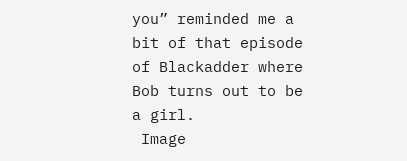you” reminded me a bit of that episode of Blackadder where Bob turns out to be a girl.
 Image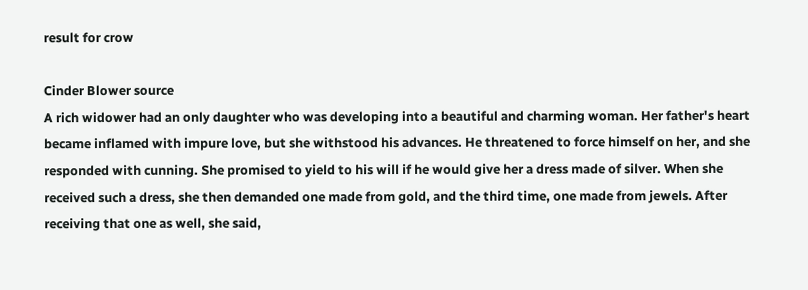result for crow

Cinder Blower source
A rich widower had an only daughter who was developing into a beautiful and charming woman. Her father's heart became inflamed with impure love, but she withstood his advances. He threatened to force himself on her, and she responded with cunning. She promised to yield to his will if he would give her a dress made of silver. When she received such a dress, she then demanded one made from gold, and the third time, one made from jewels. After receiving that one as well, she said,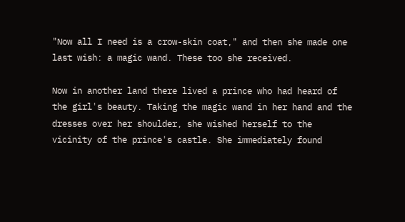"Now all I need is a crow-skin coat," and then she made one last wish: a magic wand. These too she received.

Now in another land there lived a prince who had heard of the girl's beauty. Taking the magic wand in her hand and the dresses over her shoulder, she wished herself to the vicinity of the prince's castle. She immediately found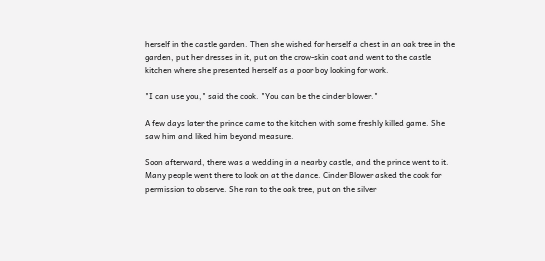herself in the castle garden. Then she wished for herself a chest in an oak tree in the garden, put her dresses in it, put on the crow-skin coat and went to the castle kitchen where she presented herself as a poor boy looking for work.

"I can use you," said the cook. "You can be the cinder blower."

A few days later the prince came to the kitchen with some freshly killed game. She saw him and liked him beyond measure.

Soon afterward, there was a wedding in a nearby castle, and the prince went to it. Many people went there to look on at the dance. Cinder Blower asked the cook for permission to observe. She ran to the oak tree, put on the silver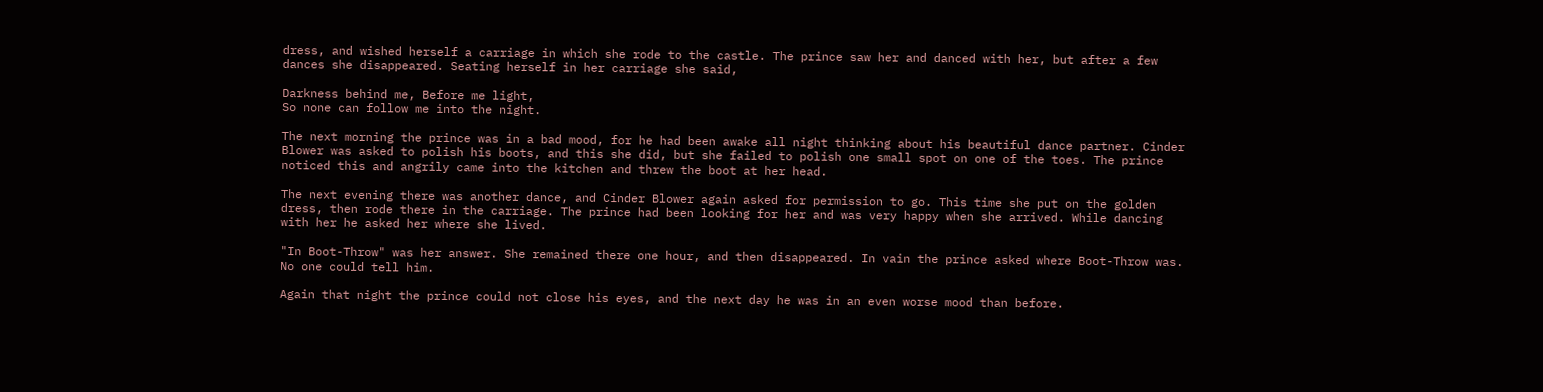dress, and wished herself a carriage in which she rode to the castle. The prince saw her and danced with her, but after a few dances she disappeared. Seating herself in her carriage she said,

Darkness behind me, Before me light,
So none can follow me into the night.

The next morning the prince was in a bad mood, for he had been awake all night thinking about his beautiful dance partner. Cinder Blower was asked to polish his boots, and this she did, but she failed to polish one small spot on one of the toes. The prince noticed this and angrily came into the kitchen and threw the boot at her head.

The next evening there was another dance, and Cinder Blower again asked for permission to go. This time she put on the golden dress, then rode there in the carriage. The prince had been looking for her and was very happy when she arrived. While dancing with her he asked her where she lived.

"In Boot-Throw" was her answer. She remained there one hour, and then disappeared. In vain the prince asked where Boot-Throw was. No one could tell him.

Again that night the prince could not close his eyes, and the next day he was in an even worse mood than before.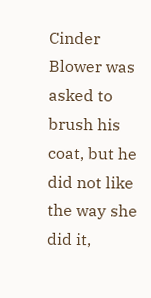Cinder Blower was asked to brush his coat, but he did not like the way she did it,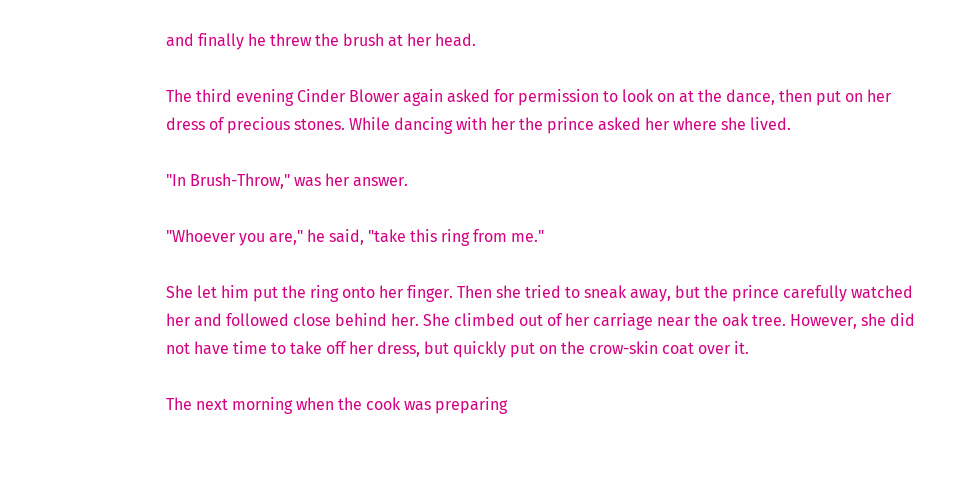and finally he threw the brush at her head.

The third evening Cinder Blower again asked for permission to look on at the dance, then put on her dress of precious stones. While dancing with her the prince asked her where she lived.

"In Brush-Throw," was her answer.

"Whoever you are," he said, "take this ring from me."

She let him put the ring onto her finger. Then she tried to sneak away, but the prince carefully watched her and followed close behind her. She climbed out of her carriage near the oak tree. However, she did not have time to take off her dress, but quickly put on the crow-skin coat over it.

The next morning when the cook was preparing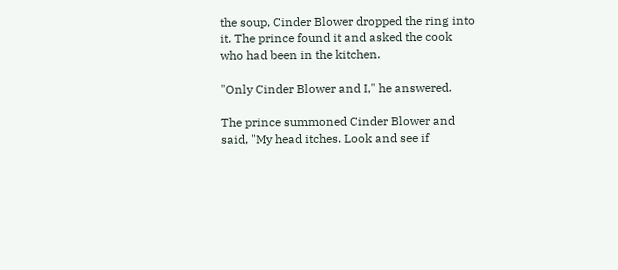the soup, Cinder Blower dropped the ring into it. The prince found it and asked the cook who had been in the kitchen.

"Only Cinder Blower and I," he answered.

The prince summoned Cinder Blower and said, "My head itches. Look and see if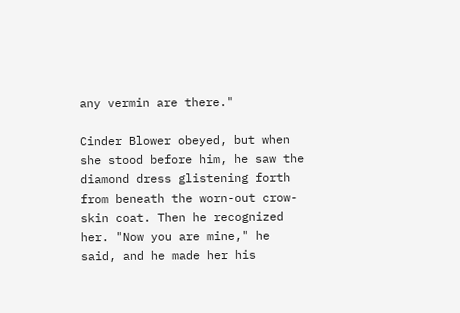any vermin are there."

Cinder Blower obeyed, but when she stood before him, he saw the diamond dress glistening forth from beneath the worn-out crow-skin coat. Then he recognized her. "Now you are mine," he said, and he made her his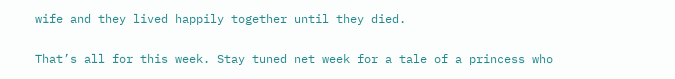wife and they lived happily together until they died.

That’s all for this week. Stay tuned net week for a tale of a princess who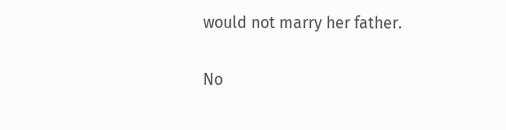would not marry her father.

No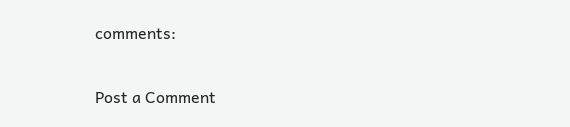comments:

Post a Comment